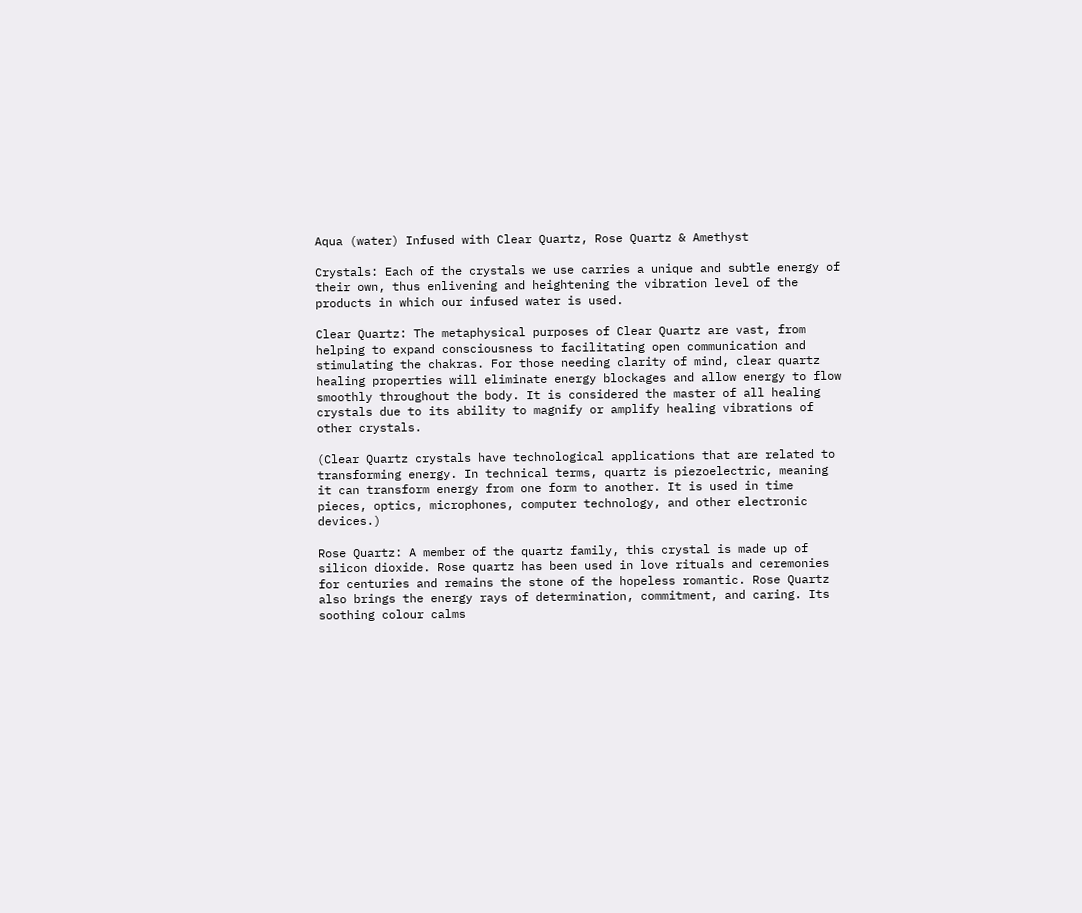Aqua (water) Infused with Clear Quartz, Rose Quartz & Amethyst

Crystals: Each of the crystals we use carries a unique and subtle energy of their own, thus enlivening and heightening the vibration level of the products in which our infused water is used.

Clear Quartz: The metaphysical purposes of Clear Quartz are vast, from helping to expand consciousness to facilitating open communication and stimulating the chakras. For those needing clarity of mind, clear quartz healing properties will eliminate energy blockages and allow energy to flow smoothly throughout the body. It is considered the master of all healing crystals due to its ability to magnify or amplify healing vibrations of other crystals.

(Clear Quartz crystals have technological applications that are related to transforming energy. In technical terms, quartz is piezoelectric, meaning it can transform energy from one form to another. It is used in time pieces, optics, microphones, computer technology, and other electronic devices.)

Rose Quartz: A member of the quartz family, this crystal is made up of silicon dioxide. Rose quartz has been used in love rituals and ceremonies for centuries and remains the stone of the hopeless romantic. Rose Quartz also brings the energy rays of determination, commitment, and caring. Its soothing colour calms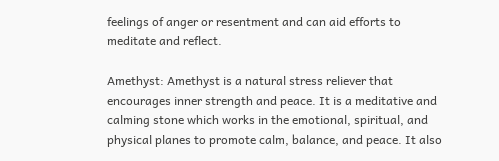feelings of anger or resentment and can aid efforts to meditate and reflect.

Amethyst: Amethyst is a natural stress reliever that encourages inner strength and peace. It is a meditative and calming stone which works in the emotional, spiritual, and physical planes to promote calm, balance, and peace. It also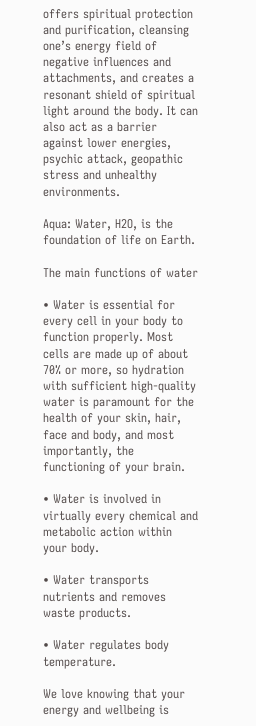offers spiritual protection and purification, cleansing one’s energy field of negative influences and attachments, and creates a resonant shield of spiritual light around the body. It can also act as a barrier against lower energies, psychic attack, geopathic stress and unhealthy environments.

Aqua: Water, H2O, is the foundation of life on Earth.

The main functions of water

• Water is essential for every cell in your body to function properly. Most cells are made up of about 70% or more, so hydration with sufficient high-quality water is paramount for the health of your skin, hair, face and body, and most importantly, the functioning of your brain.

• Water is involved in virtually every chemical and metabolic action within your body.

• Water transports nutrients and removes waste products.

• Water regulates body temperature.

We love knowing that your energy and wellbeing is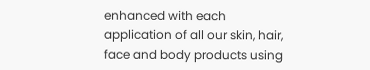enhanced with each application of all our skin, hair, face and body products using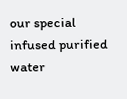our special infused purified water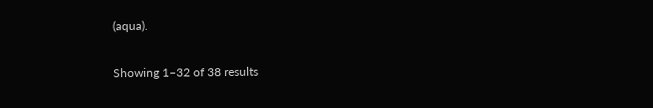(aqua).

Showing 1–32 of 38 results